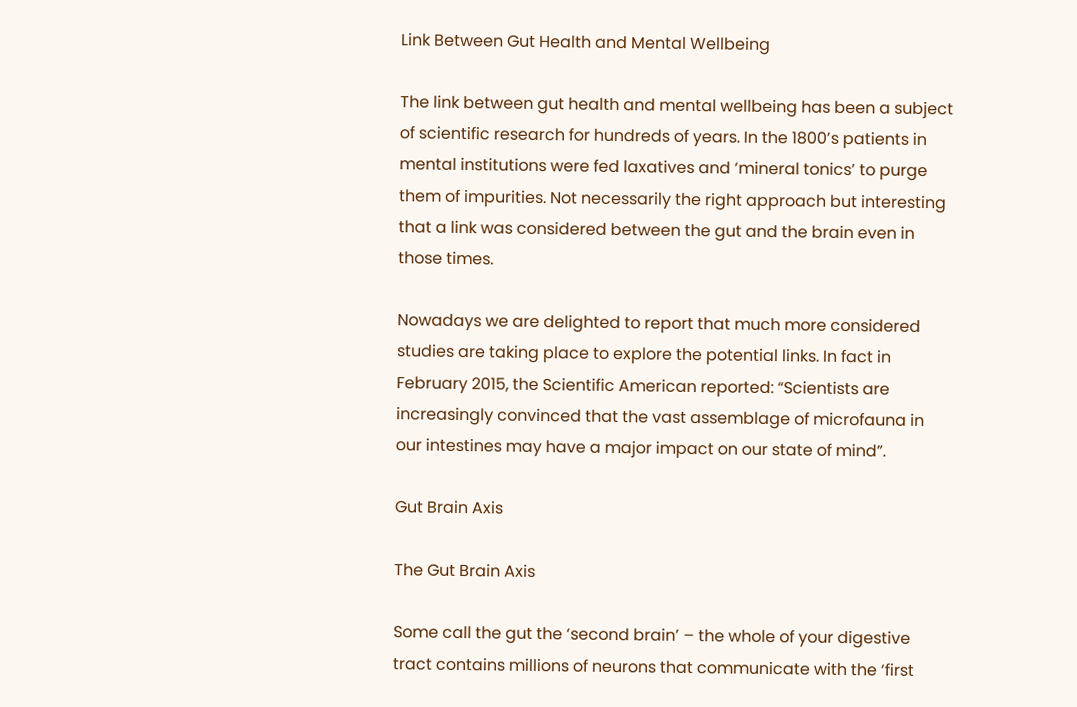Link Between Gut Health and Mental Wellbeing

The link between gut health and mental wellbeing has been a subject of scientific research for hundreds of years. In the 1800’s patients in mental institutions were fed laxatives and ‘mineral tonics’ to purge them of impurities. Not necessarily the right approach but interesting that a link was considered between the gut and the brain even in those times.

Nowadays we are delighted to report that much more considered studies are taking place to explore the potential links. In fact in February 2015, the Scientific American reported: “Scientists are increasingly convinced that the vast assemblage of microfauna in our intestines may have a major impact on our state of mind”.

Gut Brain Axis

The Gut Brain Axis

Some call the gut the ‘second brain’ – the whole of your digestive tract contains millions of neurons that communicate with the ‘first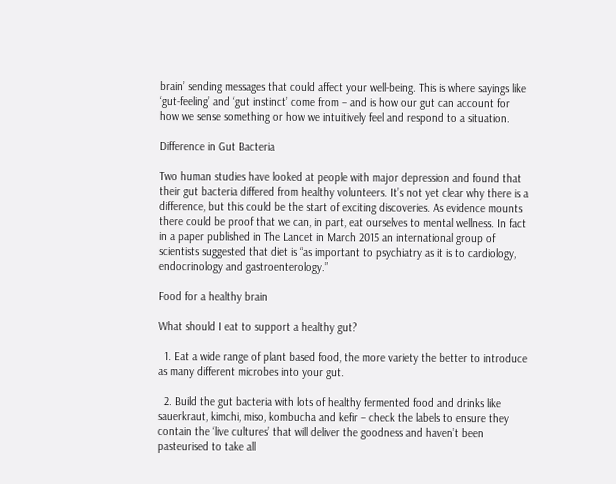brain’ sending messages that could affect your well-being. This is where sayings like ‘gut-feeling’ and ‘gut instinct’ come from – and is how our gut can account for how we sense something or how we intuitively feel and respond to a situation.

Difference in Gut Bacteria

Two human studies have looked at people with major depression and found that their gut bacteria differed from healthy volunteers. It’s not yet clear why there is a difference, but this could be the start of exciting discoveries. As evidence mounts there could be proof that we can, in part, eat ourselves to mental wellness. In fact in a paper published in The Lancet in March 2015 an international group of scientists suggested that diet is “as important to psychiatry as it is to cardiology, endocrinology and gastroenterology.”

Food for a healthy brain

What should I eat to support a healthy gut?

  1. Eat a wide range of plant based food, the more variety the better to introduce as many different microbes into your gut.

  2. Build the gut bacteria with lots of healthy fermented food and drinks like sauerkraut, kimchi, miso, kombucha and kefir – check the labels to ensure they contain the ‘live cultures’ that will deliver the goodness and haven’t been pasteurised to take all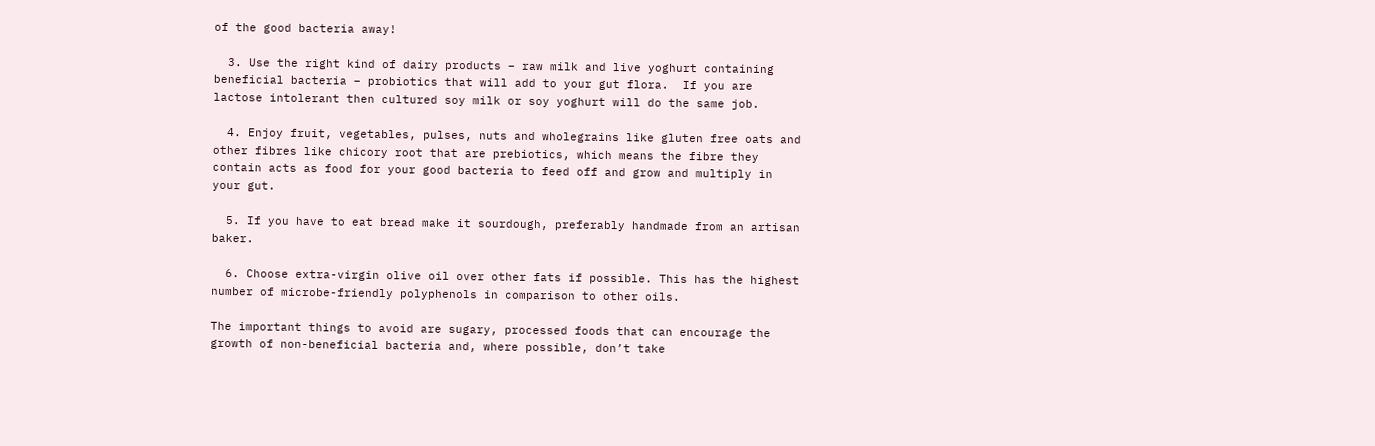of the good bacteria away!

  3. Use the right kind of dairy products – raw milk and live yoghurt containing beneficial bacteria – probiotics that will add to your gut flora.  If you are lactose intolerant then cultured soy milk or soy yoghurt will do the same job.

  4. Enjoy fruit, vegetables, pulses, nuts and wholegrains like gluten free oats and other fibres like chicory root that are prebiotics, which means the fibre they contain acts as food for your good bacteria to feed off and grow and multiply in your gut.

  5. If you have to eat bread make it sourdough, preferably handmade from an artisan baker.

  6. Choose extra-virgin olive oil over other fats if possible. This has the highest number of microbe-friendly polyphenols in comparison to other oils.

The important things to avoid are sugary, processed foods that can encourage the growth of non-beneficial bacteria and, where possible, don’t take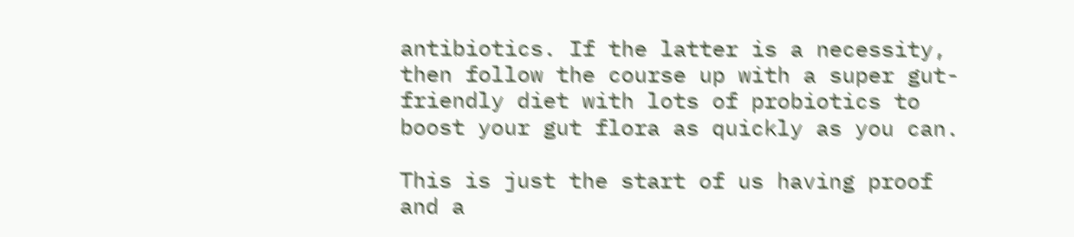antibiotics. If the latter is a necessity, then follow the course up with a super gut-friendly diet with lots of probiotics to boost your gut flora as quickly as you can.

This is just the start of us having proof and a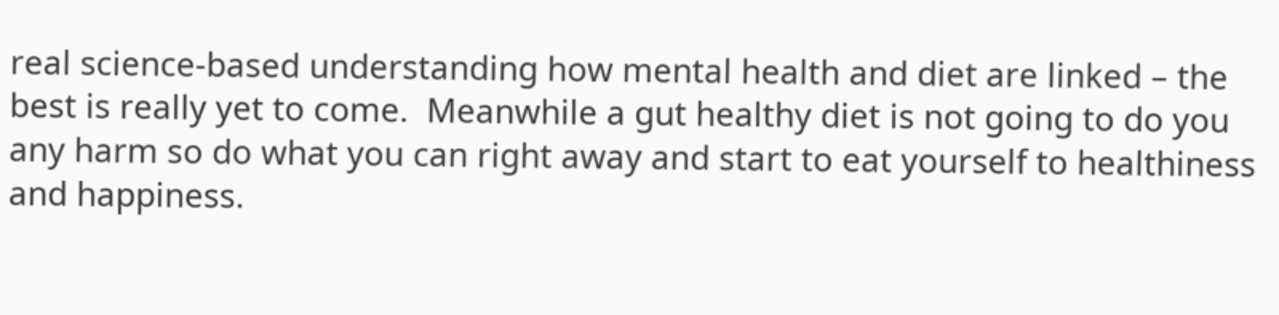real science-based understanding how mental health and diet are linked – the best is really yet to come.  Meanwhile a gut healthy diet is not going to do you any harm so do what you can right away and start to eat yourself to healthiness and happiness.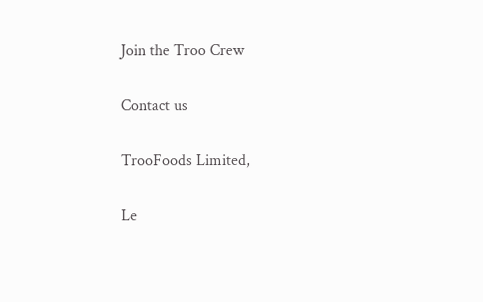Join the Troo Crew

Contact us

TrooFoods Limited,

Le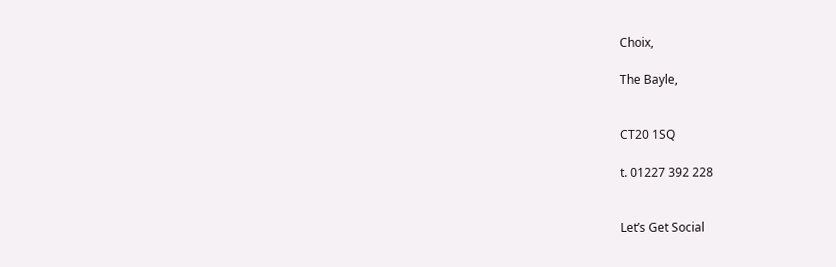Choix,

The Bayle,


CT20 1SQ

t. 01227 392 228


Let’s Get Social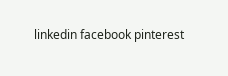linkedin facebook pinterest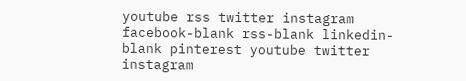youtube rss twitter instagram facebook-blank rss-blank linkedin-blank pinterest youtube twitter instagram